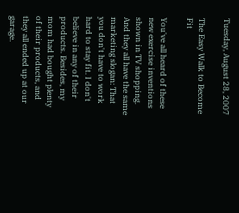Tuesday, August 28, 2007

The Easy Walk to Become Fit

You've all heard of these new exercise inventions shown in TV shopping. And they all have the same marketing slogan: That you don't have to work hard to stay fit. I don't believe in any of their products. Besides, my mom had bought plenty of their products, and they all ended up at our garage.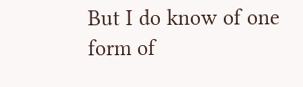But I do know of one form of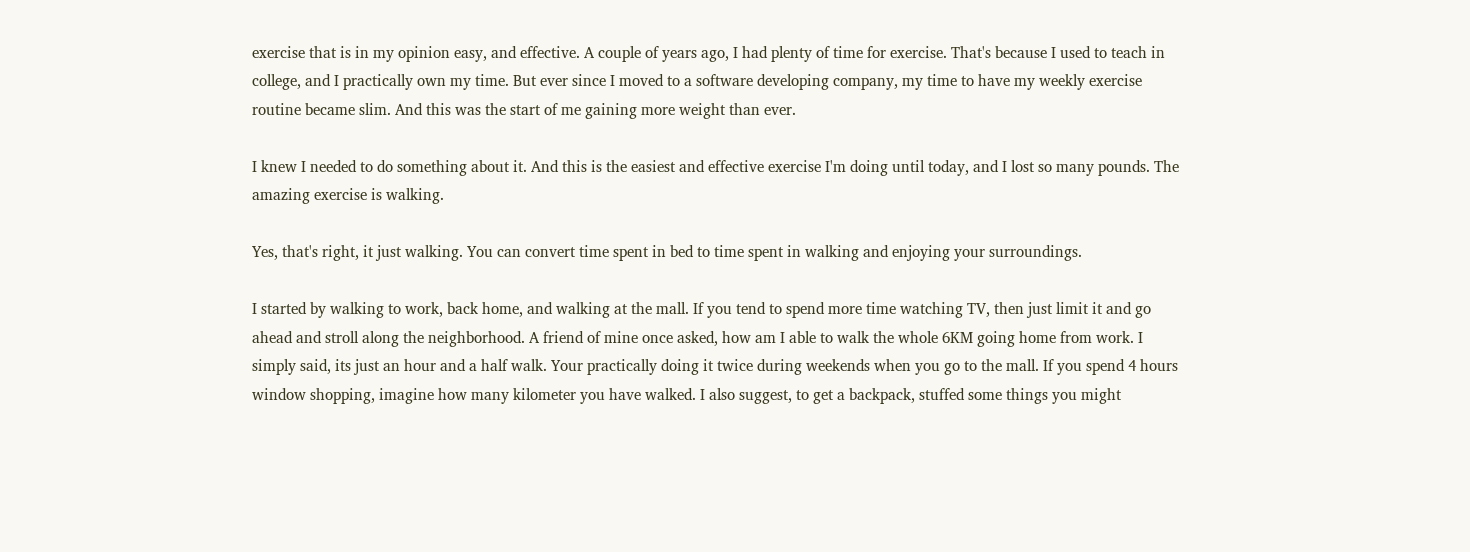exercise that is in my opinion easy, and effective. A couple of years ago, I had plenty of time for exercise. That's because I used to teach in college, and I practically own my time. But ever since I moved to a software developing company, my time to have my weekly exercise routine became slim. And this was the start of me gaining more weight than ever.

I knew I needed to do something about it. And this is the easiest and effective exercise I'm doing until today, and I lost so many pounds. The amazing exercise is walking.

Yes, that's right, it just walking. You can convert time spent in bed to time spent in walking and enjoying your surroundings.

I started by walking to work, back home, and walking at the mall. If you tend to spend more time watching TV, then just limit it and go ahead and stroll along the neighborhood. A friend of mine once asked, how am I able to walk the whole 6KM going home from work. I simply said, its just an hour and a half walk. Your practically doing it twice during weekends when you go to the mall. If you spend 4 hours window shopping, imagine how many kilometer you have walked. I also suggest, to get a backpack, stuffed some things you might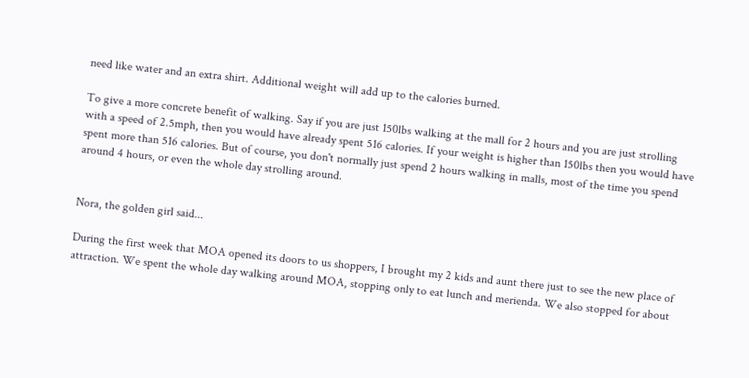need like water and an extra shirt. Additional weight will add up to the calories burned.

To give a more concrete benefit of walking. Say if you are just 150lbs walking at the mall for 2 hours and you are just strolling with a speed of 2.5mph, then you would have already spent 516 calories. If your weight is higher than 150lbs then you would have spent more than 516 calories. But of course, you don't normally just spend 2 hours walking in malls, most of the time you spend around 4 hours, or even the whole day strolling around.


Nora, the golden girl said...

During the first week that MOA opened its doors to us shoppers, I brought my 2 kids and aunt there just to see the new place of attraction. We spent the whole day walking around MOA, stopping only to eat lunch and merienda. We also stopped for about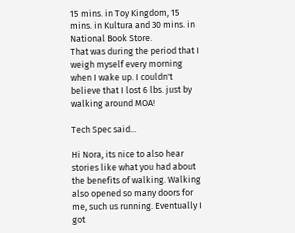15 mins. in Toy Kingdom, 15 mins. in Kultura and 30 mins. in National Book Store.
That was during the period that I weigh myself every morning when I wake up. I couldn't believe that I lost 6 lbs. just by walking around MOA!

Tech Spec said...

Hi Nora, its nice to also hear stories like what you had about the benefits of walking. Walking also opened so many doors for me, such us running. Eventually I got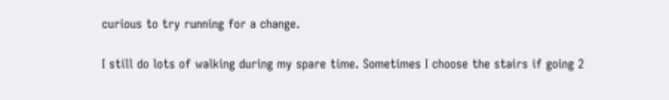curious to try running for a change.

I still do lots of walking during my spare time. Sometimes I choose the stairs if going 2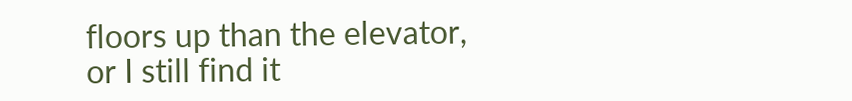floors up than the elevator, or I still find it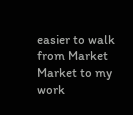easier to walk from Market Market to my work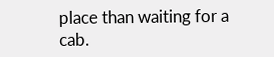place than waiting for a cab.